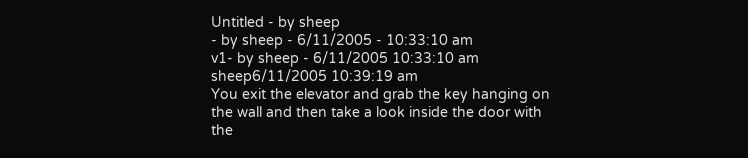Untitled - by sheep
- by sheep - 6/11/2005 - 10:33:10 am
v1- by sheep - 6/11/2005 10:33:10 am
sheep6/11/2005 10:39:19 am
You exit the elevator and grab the key hanging on the wall and then take a look inside the door with the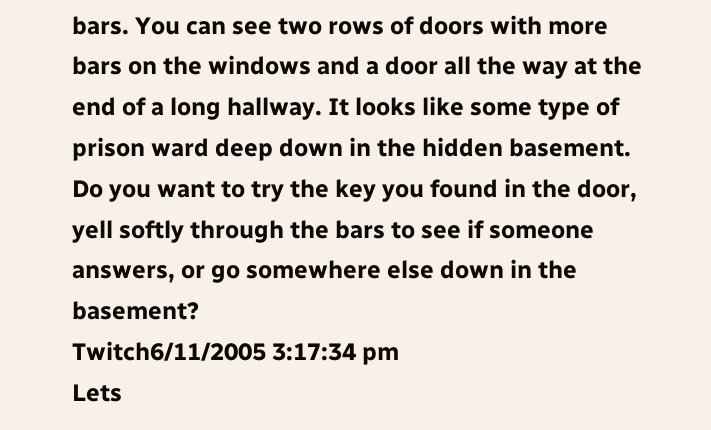bars. You can see two rows of doors with more bars on the windows and a door all the way at the end of a long hallway. It looks like some type of prison ward deep down in the hidden basement. Do you want to try the key you found in the door, yell softly through the bars to see if someone answers, or go somewhere else down in the basement?
Twitch6/11/2005 3:17:34 pm
Lets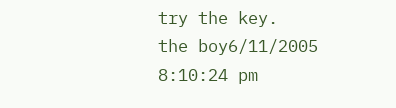try the key.
the boy6/11/2005 8:10:24 pm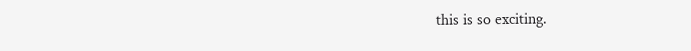this is so exciting.